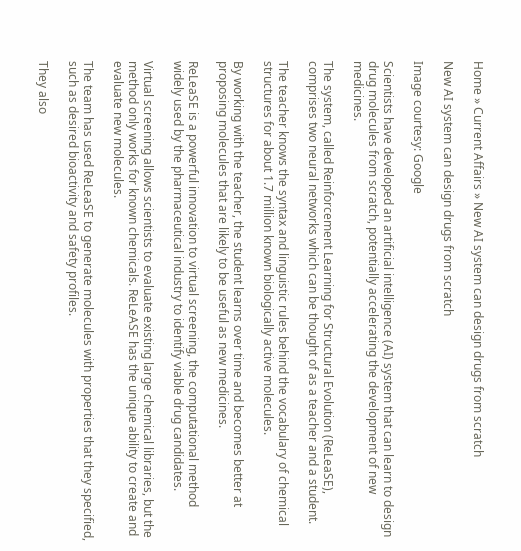Home » Current Affairs » New AI system can design drugs from scratch

New AI system can design drugs from scratch

Image courtesy: Google

Scientists have developed an artificial intelligence (AI) system that can learn to design drug molecules from scratch, potentially accelerating the development of new medicines.

The system, called Reinforcement Learning for Structural Evolution (ReLeaSE), comprises two neural networks which can be thought of as a teacher and a student.

The teacher knows the syntax and linguistic rules behind the vocabulary of chemical structures for about 1.7 million known biologically active molecules.

By working with the teacher, the student learns over time and becomes better at proposing molecules that are likely to be useful as new medicines.

ReLeaSE is a powerful innovation to virtual screening, the computational method widely used by the pharmaceutical industry to identify viable drug candidates.

Virtual screening allows scientists to evaluate existing large chemical libraries, but the method only works for known chemicals. ReLeASE has the unique ability to create and evaluate new molecules.

The team has used ReLeaSE to generate molecules with properties that they specified, such as desired bioactivity and safety profiles.

They also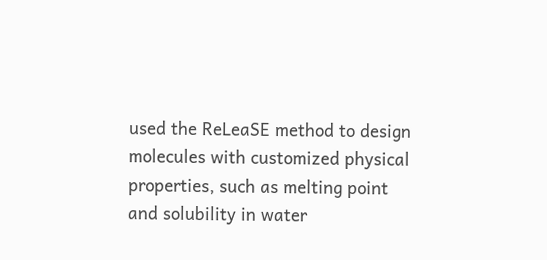used the ReLeaSE method to design molecules with customized physical properties, such as melting point and solubility in water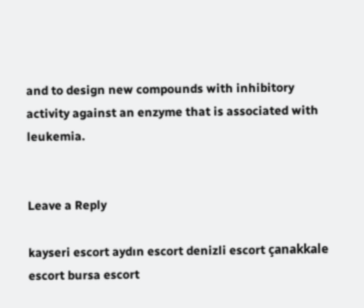and to design new compounds with inhibitory activity against an enzyme that is associated with leukemia.


Leave a Reply

kayseri escort aydın escort denizli escort çanakkale escort bursa escort